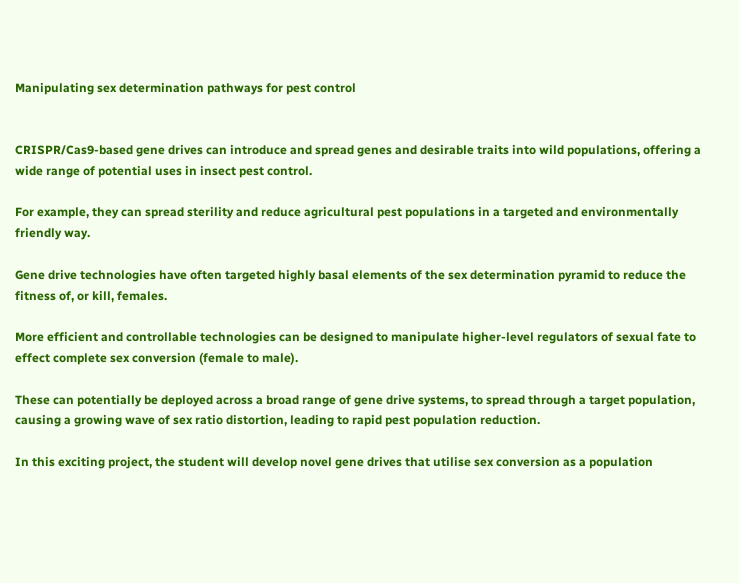Manipulating sex determination pathways for pest control


CRISPR/Cas9-based gene drives can introduce and spread genes and desirable traits into wild populations, offering a wide range of potential uses in insect pest control.

For example, they can spread sterility and reduce agricultural pest populations in a targeted and environmentally friendly way.

Gene drive technologies have often targeted highly basal elements of the sex determination pyramid to reduce the fitness of, or kill, females.

More efficient and controllable technologies can be designed to manipulate higher-level regulators of sexual fate to effect complete sex conversion (female to male).

These can potentially be deployed across a broad range of gene drive systems, to spread through a target population, causing a growing wave of sex ratio distortion, leading to rapid pest population reduction.

In this exciting project, the student will develop novel gene drives that utilise sex conversion as a population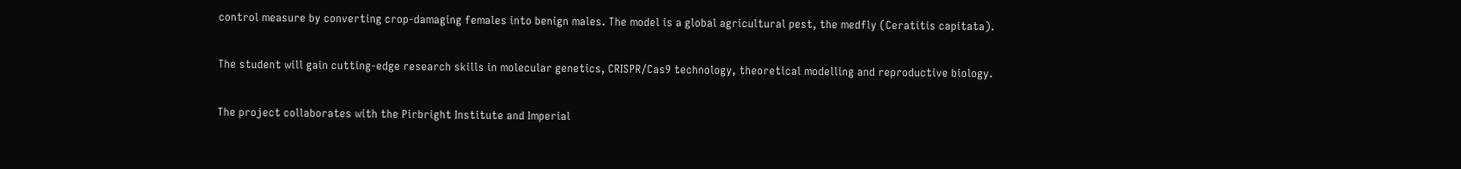control measure by converting crop-damaging females into benign males. The model is a global agricultural pest, the medfly (Ceratitis capitata).

The student will gain cutting-edge research skills in molecular genetics, CRISPR/Cas9 technology, theoretical modelling and reproductive biology.

The project collaborates with the Pirbright Institute and Imperial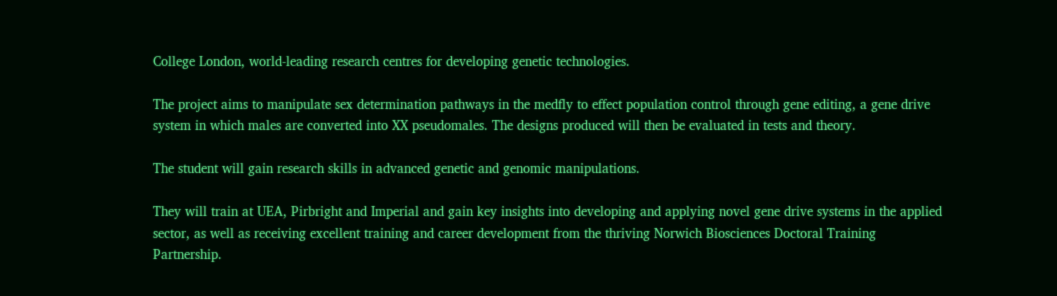College London, world-leading research centres for developing genetic technologies.

The project aims to manipulate sex determination pathways in the medfly to effect population control through gene editing, a gene drive system in which males are converted into XX pseudomales. The designs produced will then be evaluated in tests and theory.

The student will gain research skills in advanced genetic and genomic manipulations.

They will train at UEA, Pirbright and Imperial and gain key insights into developing and applying novel gene drive systems in the applied sector, as well as receiving excellent training and career development from the thriving Norwich Biosciences Doctoral Training Partnership.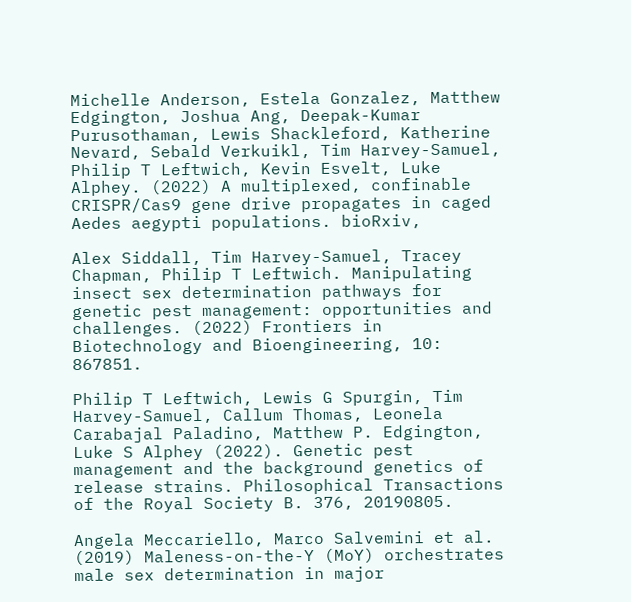Michelle Anderson, Estela Gonzalez, Matthew Edgington, Joshua Ang, Deepak-Kumar Purusothaman, Lewis Shackleford, Katherine Nevard, Sebald Verkuikl, Tim Harvey-Samuel, Philip T Leftwich, Kevin Esvelt, Luke Alphey. (2022) A multiplexed, confinable CRISPR/Cas9 gene drive propagates in caged Aedes aegypti populations. bioRxiv,

Alex Siddall, Tim Harvey-Samuel, Tracey Chapman, Philip T Leftwich. Manipulating insect sex determination pathways for genetic pest management: opportunities and challenges. (2022) Frontiers in Biotechnology and Bioengineering, 10: 867851.

Philip T Leftwich, Lewis G Spurgin, Tim Harvey-Samuel, Callum Thomas, Leonela Carabajal Paladino, Matthew P. Edgington, Luke S Alphey (2022). Genetic pest management and the background genetics of release strains. Philosophical Transactions of the Royal Society B. 376, 20190805.

Angela Meccariello, Marco Salvemini et al. (2019) Maleness-on-the-Y (MoY) orchestrates male sex determination in major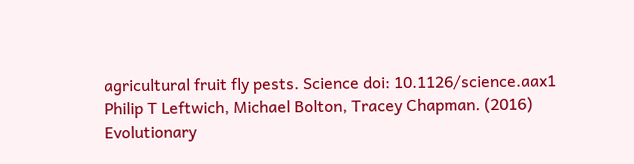agricultural fruit fly pests. Science doi: 10.1126/science.aax1 Philip T Leftwich, Michael Bolton, Tracey Chapman. (2016) Evolutionary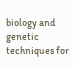biology and genetic techniques for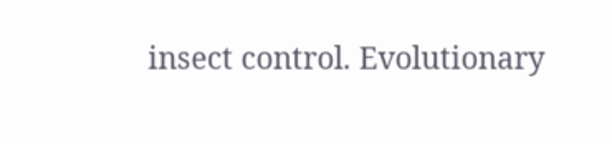insect control. Evolutionary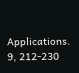Applications. 9, 212-230